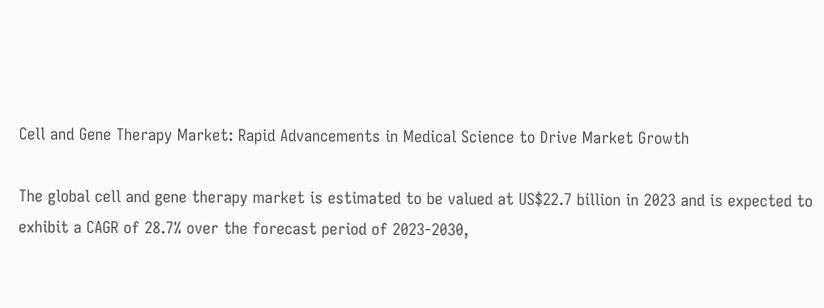Cell and Gene Therapy Market: Rapid Advancements in Medical Science to Drive Market Growth

The global cell and gene therapy market is estimated to be valued at US$22.7 billion in 2023 and is expected to exhibit a CAGR of 28.7% over the forecast period of 2023-2030,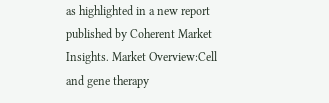as highlighted in a new report published by Coherent Market Insights. Market Overview:Cell and gene therapy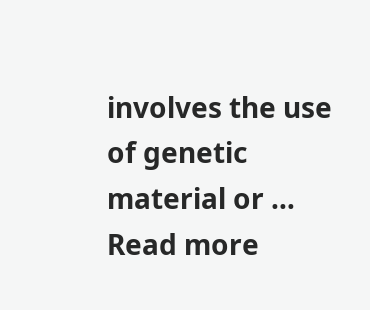involves the use of genetic material or … Read more